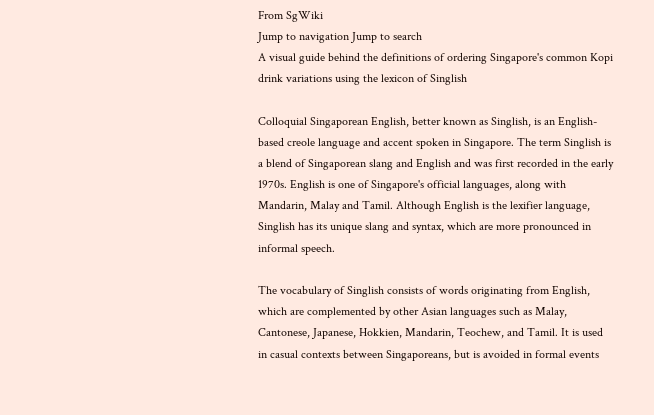From SgWiki
Jump to navigation Jump to search
A visual guide behind the definitions of ordering Singapore's common Kopi drink variations using the lexicon of Singlish

Colloquial Singaporean English, better known as Singlish, is an English-based creole language and accent spoken in Singapore. The term Singlish is a blend of Singaporean slang and English and was first recorded in the early 1970s. English is one of Singapore's official languages, along with Mandarin, Malay and Tamil. Although English is the lexifier language, Singlish has its unique slang and syntax, which are more pronounced in informal speech.

The vocabulary of Singlish consists of words originating from English, which are complemented by other Asian languages such as Malay, Cantonese, Japanese, Hokkien, Mandarin, Teochew, and Tamil. It is used in casual contexts between Singaporeans, but is avoided in formal events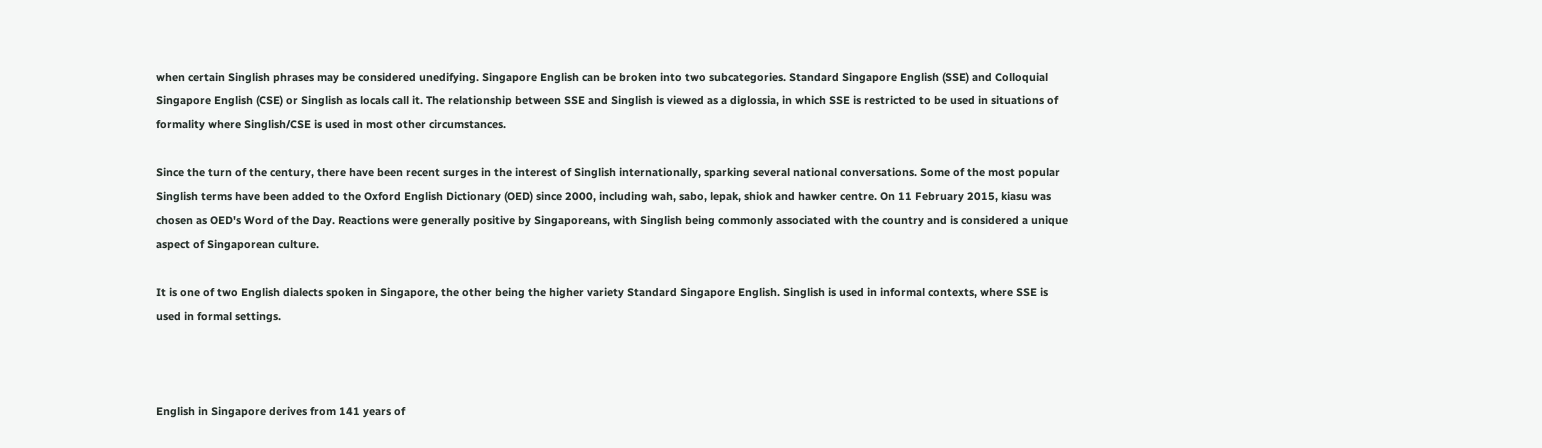when certain Singlish phrases may be considered unedifying. Singapore English can be broken into two subcategories. Standard Singapore English (SSE) and Colloquial Singapore English (CSE) or Singlish as locals call it. The relationship between SSE and Singlish is viewed as a diglossia, in which SSE is restricted to be used in situations of formality where Singlish/CSE is used in most other circumstances.

Since the turn of the century, there have been recent surges in the interest of Singlish internationally, sparking several national conversations. Some of the most popular Singlish terms have been added to the Oxford English Dictionary (OED) since 2000, including wah, sabo, lepak, shiok and hawker centre. On 11 February 2015, kiasu was chosen as OED's Word of the Day. Reactions were generally positive by Singaporeans, with Singlish being commonly associated with the country and is considered a unique aspect of Singaporean culture.

It is one of two English dialects spoken in Singapore, the other being the higher variety Standard Singapore English. Singlish is used in informal contexts, where SSE is used in formal settings.



English in Singapore derives from 141 years of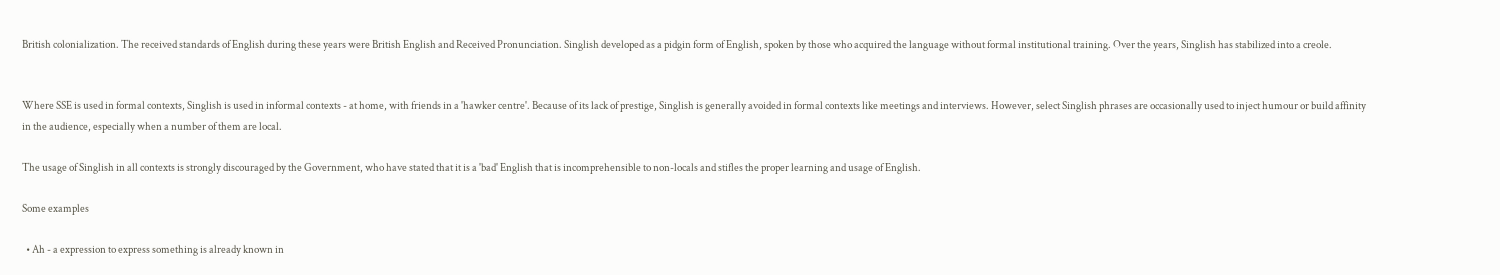British colonialization. The received standards of English during these years were British English and Received Pronunciation. Singlish developed as a pidgin form of English, spoken by those who acquired the language without formal institutional training. Over the years, Singlish has stabilized into a creole.


Where SSE is used in formal contexts, Singlish is used in informal contexts - at home, with friends in a 'hawker centre'. Because of its lack of prestige, Singlish is generally avoided in formal contexts like meetings and interviews. However, select Singlish phrases are occasionally used to inject humour or build affinity in the audience, especially when a number of them are local.

The usage of Singlish in all contexts is strongly discouraged by the Government, who have stated that it is a 'bad' English that is incomprehensible to non-locals and stifles the proper learning and usage of English.

Some examples

  • Ah - a expression to express something is already known in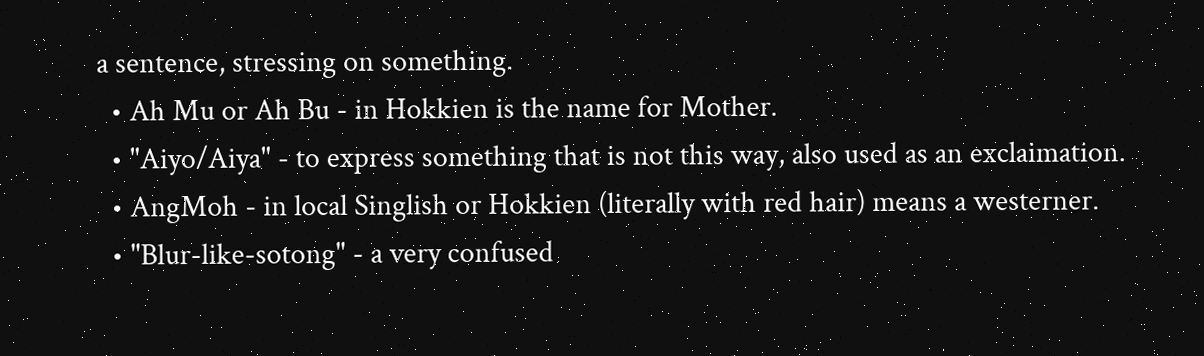a sentence, stressing on something.
  • Ah Mu or Ah Bu - in Hokkien is the name for Mother.
  • "Aiyo/Aiya" - to express something that is not this way, also used as an exclaimation.
  • AngMoh - in local Singlish or Hokkien (literally with red hair) means a westerner.
  • "Blur-like-sotong" - a very confused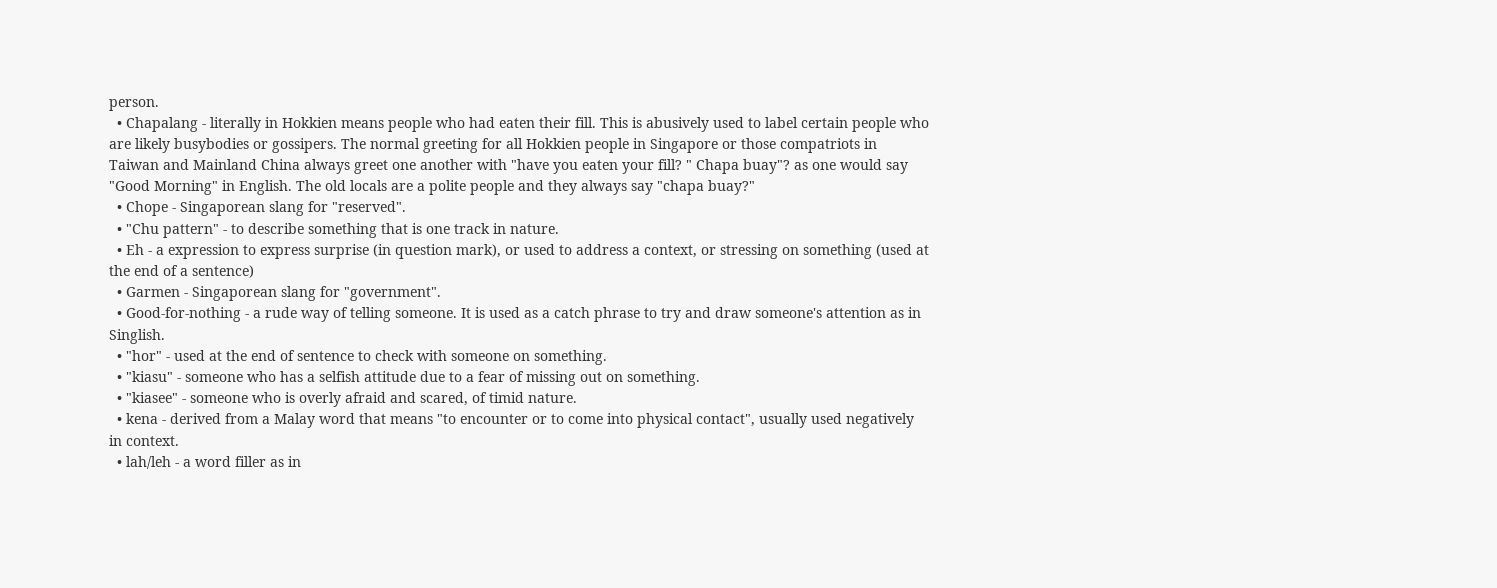person.
  • Chapalang - literally in Hokkien means people who had eaten their fill. This is abusively used to label certain people who are likely busybodies or gossipers. The normal greeting for all Hokkien people in Singapore or those compatriots in Taiwan and Mainland China always greet one another with "have you eaten your fill? " Chapa buay"? as one would say "Good Morning" in English. The old locals are a polite people and they always say "chapa buay?"
  • Chope - Singaporean slang for "reserved".
  • "Chu pattern" - to describe something that is one track in nature.
  • Eh - a expression to express surprise (in question mark), or used to address a context, or stressing on something (used at the end of a sentence)
  • Garmen - Singaporean slang for "government".
  • Good-for-nothing - a rude way of telling someone. It is used as a catch phrase to try and draw someone's attention as in Singlish.
  • "hor" - used at the end of sentence to check with someone on something.
  • "kiasu" - someone who has a selfish attitude due to a fear of missing out on something.
  • "kiasee" - someone who is overly afraid and scared, of timid nature.
  • kena - derived from a Malay word that means "to encounter or to come into physical contact", usually used negatively in context.
  • lah/leh - a word filler as in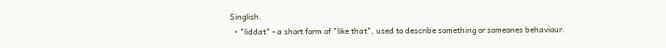Singlish.
  • "liddat" - a short form of "like that", used to describe something or someones behaviour.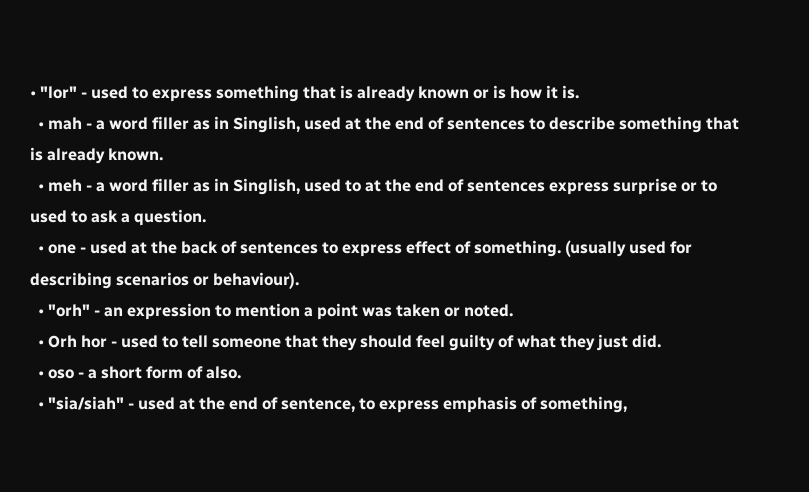• "lor" - used to express something that is already known or is how it is.
  • mah - a word filler as in Singlish, used at the end of sentences to describe something that is already known.
  • meh - a word filler as in Singlish, used to at the end of sentences express surprise or to used to ask a question.
  • one - used at the back of sentences to express effect of something. (usually used for describing scenarios or behaviour).
  • "orh" - an expression to mention a point was taken or noted.
  • Orh hor - used to tell someone that they should feel guilty of what they just did.
  • oso - a short form of also.
  • "sia/siah" - used at the end of sentence, to express emphasis of something,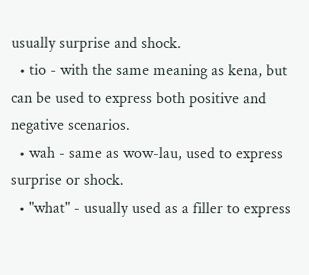usually surprise and shock.
  • tio - with the same meaning as kena, but can be used to express both positive and negative scenarios.
  • wah - same as wow-lau, used to express surprise or shock.
  • "what" - usually used as a filler to express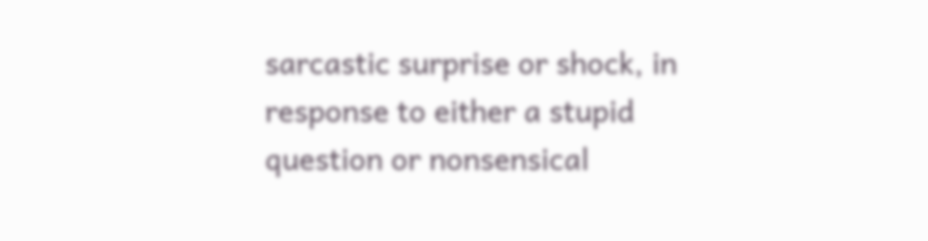sarcastic surprise or shock, in response to either a stupid question or nonsensical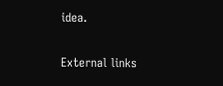idea.

External links